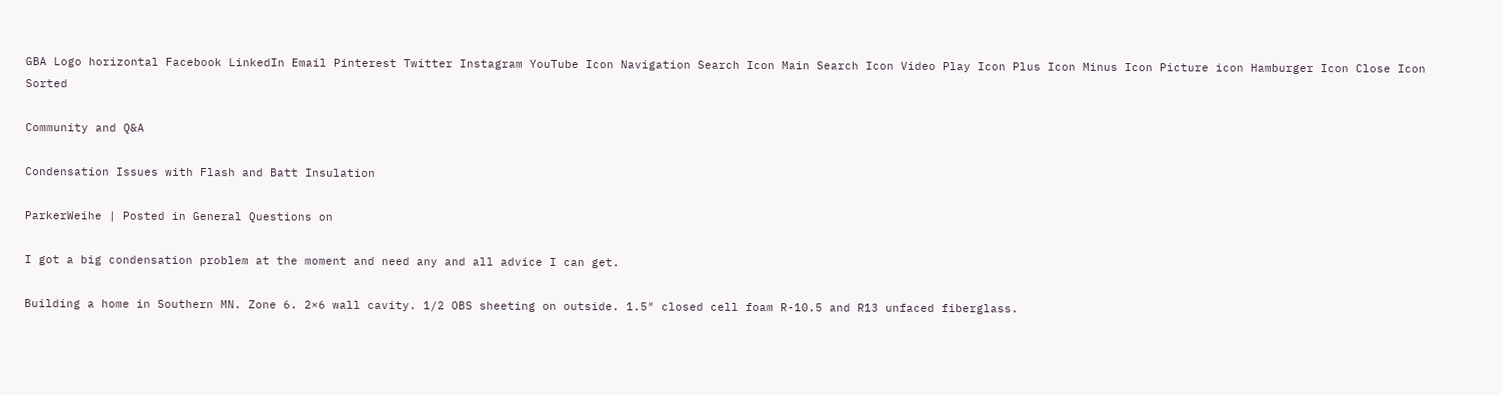GBA Logo horizontal Facebook LinkedIn Email Pinterest Twitter Instagram YouTube Icon Navigation Search Icon Main Search Icon Video Play Icon Plus Icon Minus Icon Picture icon Hamburger Icon Close Icon Sorted

Community and Q&A

Condensation Issues with Flash and Batt Insulation

ParkerWeihe | Posted in General Questions on

I got a big condensation problem at the moment and need any and all advice I can get.

Building a home in Southern MN. Zone 6. 2×6 wall cavity. 1/2 OBS sheeting on outside. 1.5″ closed cell foam R-10.5 and R13 unfaced fiberglass.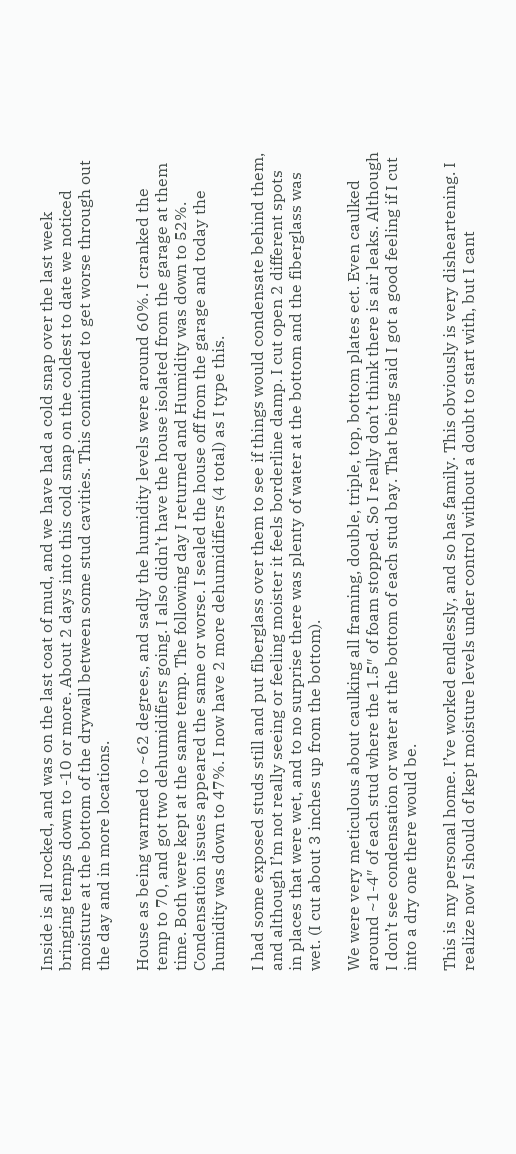Inside is all rocked, and was on the last coat of mud, and we have had a cold snap over the last week bringing temps down to -10 or more. About 2 days into this cold snap on the coldest to date we noticed moisture at the bottom of the drywall between some stud cavities. This continued to get worse through out the day and in more locations.

House as being warmed to ~62 degrees, and sadly the humidity levels were around 60%. I cranked the temp to 70, and got two dehumidifiers going. I also didn’t have the house isolated from the garage at them time. Both were kept at the same temp. The following day I returned and Humidity was down to 52%. Condensation issues appeared the same or worse. I sealed the house off from the garage and today the humidity was down to 47%. I now have 2 more dehumidifiers (4 total) as I type this.

I had some exposed studs still and put fiberglass over them to see if things would condensate behind them, and although I’m not really seeing or feeling moister it feels borderline damp. I cut open 2 different spots in places that were wet, and to no surprise there was plenty of water at the bottom and the fiberglass was wet. (I cut about 3 inches up from the bottom).

We were very meticulous about caulking all framing, double, triple, top, bottom plates ect. Even caulked around ~1-4″ of each stud where the 1.5″ of foam stopped. So I really don’t think there is air leaks. Although I don’t see condensation or water at the bottom of each stud bay. That being said I got a good feeling if I cut into a dry one there would be.

This is my personal home. I’ve worked endlessly, and so has family. This obviously is very disheartening. I realize now I should of kept moisture levels under control without a doubt to start with, but I cant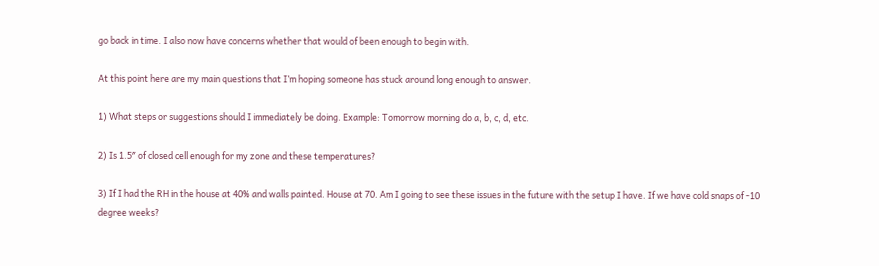go back in time. I also now have concerns whether that would of been enough to begin with.

At this point here are my main questions that I’m hoping someone has stuck around long enough to answer.

1) What steps or suggestions should I immediately be doing. Example: Tomorrow morning do a, b, c, d, etc.

2) Is 1.5″ of closed cell enough for my zone and these temperatures?

3) If I had the RH in the house at 40% and walls painted. House at 70. Am I going to see these issues in the future with the setup I have. If we have cold snaps of -10 degree weeks?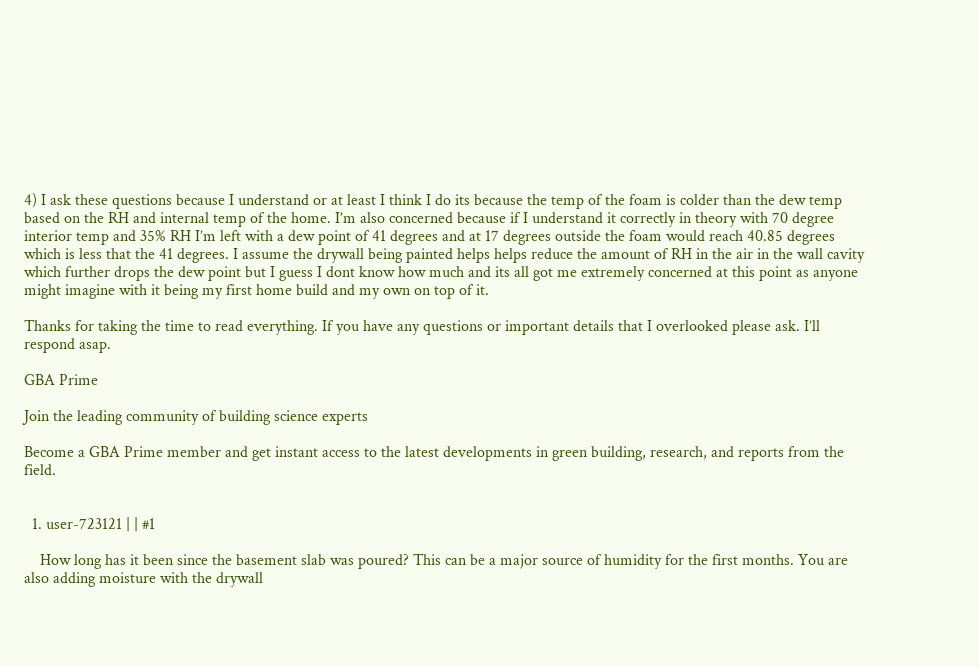4) I ask these questions because I understand or at least I think I do its because the temp of the foam is colder than the dew temp based on the RH and internal temp of the home. I’m also concerned because if I understand it correctly in theory with 70 degree interior temp and 35% RH I’m left with a dew point of 41 degrees and at 17 degrees outside the foam would reach 40.85 degrees which is less that the 41 degrees. I assume the drywall being painted helps helps reduce the amount of RH in the air in the wall cavity which further drops the dew point but I guess I dont know how much and its all got me extremely concerned at this point as anyone might imagine with it being my first home build and my own on top of it.

Thanks for taking the time to read everything. If you have any questions or important details that I overlooked please ask. I’ll respond asap.

GBA Prime

Join the leading community of building science experts

Become a GBA Prime member and get instant access to the latest developments in green building, research, and reports from the field.


  1. user-723121 | | #1

    How long has it been since the basement slab was poured? This can be a major source of humidity for the first months. You are also adding moisture with the drywall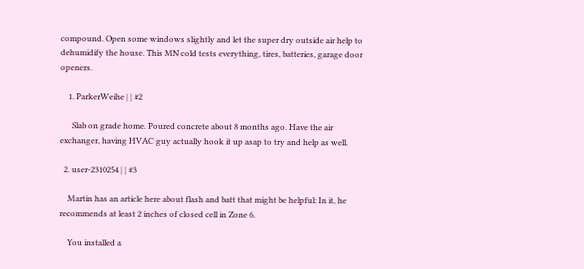compound. Open some windows slightly and let the super dry outside air help to dehumidify the house. This MN cold tests everything, tires, batteries, garage door openers.

    1. ParkerWeihe | | #2

      Slab on grade home. Poured concrete about 8 months ago. Have the air exchanger, having HVAC guy actually hook it up asap to try and help as well.

  2. user-2310254 | | #3

    Martin has an article here about flash and batt that might be helpful: In it, he recommends at least 2 inches of closed cell in Zone 6.

    You installed a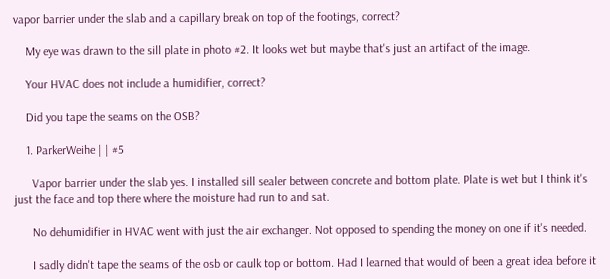vapor barrier under the slab and a capillary break on top of the footings, correct?

    My eye was drawn to the sill plate in photo #2. It looks wet but maybe that's just an artifact of the image.

    Your HVAC does not include a humidifier, correct?

    Did you tape the seams on the OSB?

    1. ParkerWeihe | | #5

      Vapor barrier under the slab yes. I installed sill sealer between concrete and bottom plate. Plate is wet but I think it's just the face and top there where the moisture had run to and sat.

      No dehumidifier in HVAC went with just the air exchanger. Not opposed to spending the money on one if it's needed.

      I sadly didn't tape the seams of the osb or caulk top or bottom. Had I learned that would of been a great idea before it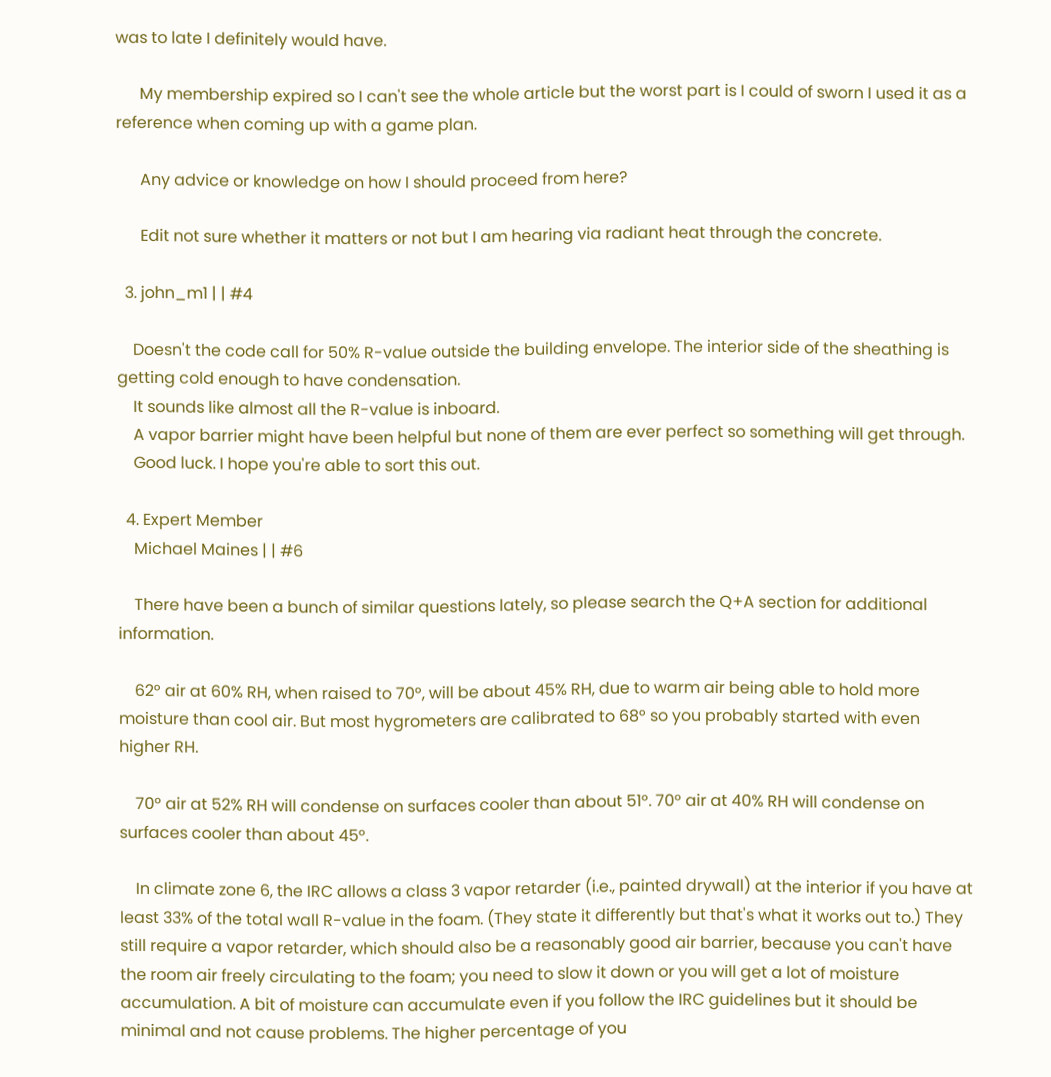was to late I definitely would have.

      My membership expired so I can't see the whole article but the worst part is I could of sworn I used it as a reference when coming up with a game plan.

      Any advice or knowledge on how I should proceed from here?

      Edit not sure whether it matters or not but I am hearing via radiant heat through the concrete.

  3. john_m1 | | #4

    Doesn't the code call for 50% R-value outside the building envelope. The interior side of the sheathing is getting cold enough to have condensation.
    It sounds like almost all the R-value is inboard.
    A vapor barrier might have been helpful but none of them are ever perfect so something will get through.
    Good luck. I hope you're able to sort this out.

  4. Expert Member
    Michael Maines | | #6

    There have been a bunch of similar questions lately, so please search the Q+A section for additional information.

    62° air at 60% RH, when raised to 70°, will be about 45% RH, due to warm air being able to hold more moisture than cool air. But most hygrometers are calibrated to 68° so you probably started with even higher RH.

    70° air at 52% RH will condense on surfaces cooler than about 51°. 70° air at 40% RH will condense on surfaces cooler than about 45°.

    In climate zone 6, the IRC allows a class 3 vapor retarder (i.e., painted drywall) at the interior if you have at least 33% of the total wall R-value in the foam. (They state it differently but that's what it works out to.) They still require a vapor retarder, which should also be a reasonably good air barrier, because you can't have the room air freely circulating to the foam; you need to slow it down or you will get a lot of moisture accumulation. A bit of moisture can accumulate even if you follow the IRC guidelines but it should be minimal and not cause problems. The higher percentage of you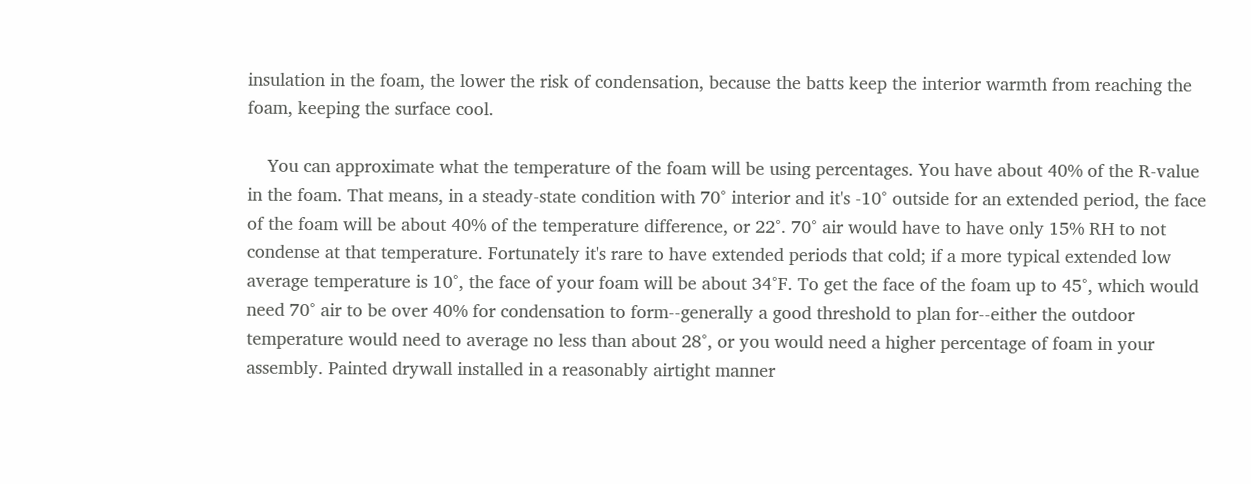insulation in the foam, the lower the risk of condensation, because the batts keep the interior warmth from reaching the foam, keeping the surface cool.

    You can approximate what the temperature of the foam will be using percentages. You have about 40% of the R-value in the foam. That means, in a steady-state condition with 70° interior and it's -10° outside for an extended period, the face of the foam will be about 40% of the temperature difference, or 22°. 70° air would have to have only 15% RH to not condense at that temperature. Fortunately it's rare to have extended periods that cold; if a more typical extended low average temperature is 10°, the face of your foam will be about 34°F. To get the face of the foam up to 45°, which would need 70° air to be over 40% for condensation to form--generally a good threshold to plan for--either the outdoor temperature would need to average no less than about 28°, or you would need a higher percentage of foam in your assembly. Painted drywall installed in a reasonably airtight manner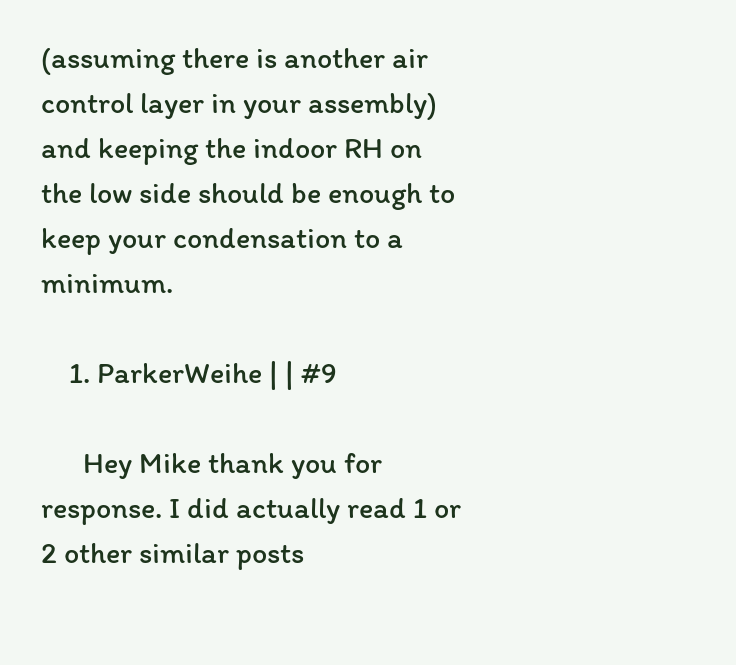(assuming there is another air control layer in your assembly) and keeping the indoor RH on the low side should be enough to keep your condensation to a minimum.

    1. ParkerWeihe | | #9

      Hey Mike thank you for response. I did actually read 1 or 2 other similar posts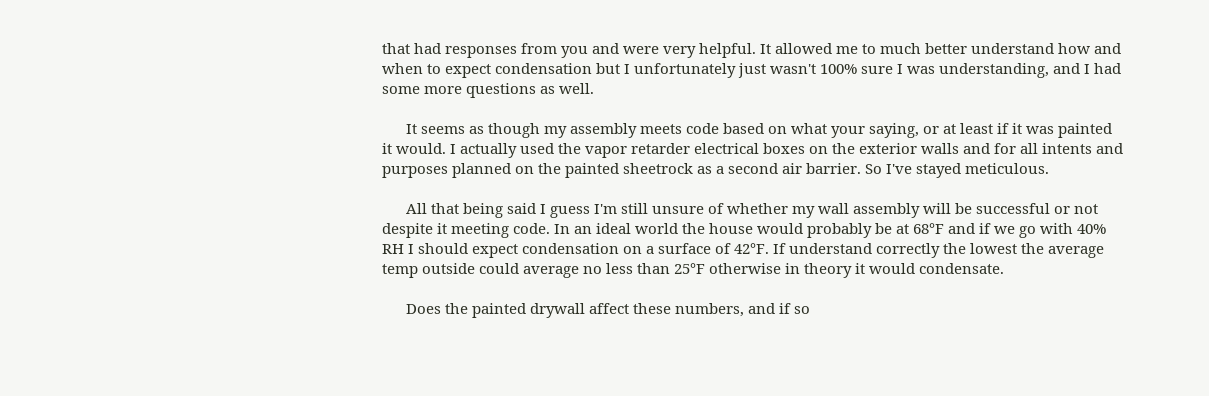that had responses from you and were very helpful. It allowed me to much better understand how and when to expect condensation but I unfortunately just wasn't 100% sure I was understanding, and I had some more questions as well.

      It seems as though my assembly meets code based on what your saying, or at least if it was painted it would. I actually used the vapor retarder electrical boxes on the exterior walls and for all intents and purposes planned on the painted sheetrock as a second air barrier. So I've stayed meticulous.

      All that being said I guess I'm still unsure of whether my wall assembly will be successful or not despite it meeting code. In an ideal world the house would probably be at 68°F and if we go with 40% RH I should expect condensation on a surface of 42°F. If understand correctly the lowest the average temp outside could average no less than 25°F otherwise in theory it would condensate.

      Does the painted drywall affect these numbers, and if so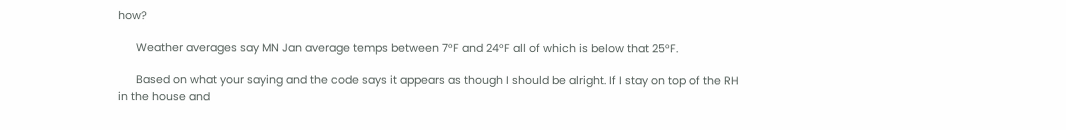how?

      Weather averages say MN Jan average temps between 7°F and 24°F all of which is below that 25°F.

      Based on what your saying and the code says it appears as though I should be alright. If I stay on top of the RH in the house and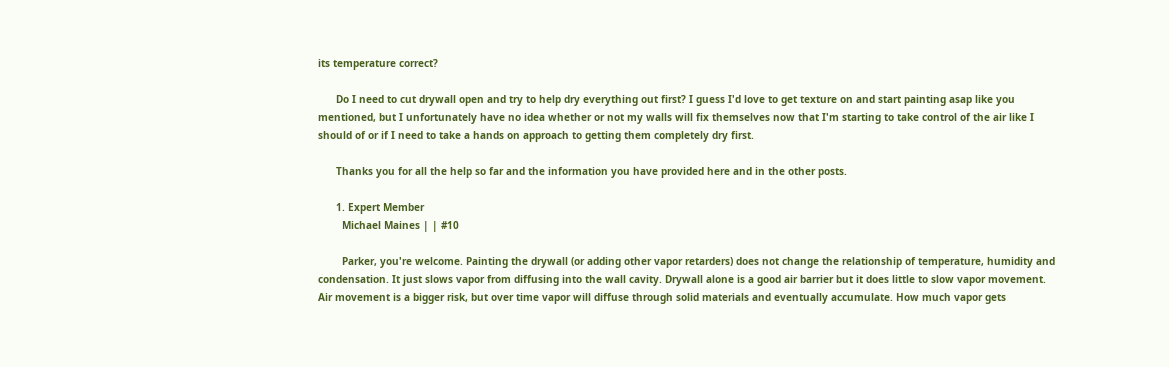its temperature correct?

      Do I need to cut drywall open and try to help dry everything out first? I guess I'd love to get texture on and start painting asap like you mentioned, but I unfortunately have no idea whether or not my walls will fix themselves now that I'm starting to take control of the air like I should of or if I need to take a hands on approach to getting them completely dry first.

      Thanks you for all the help so far and the information you have provided here and in the other posts.

      1. Expert Member
        Michael Maines | | #10

        Parker, you're welcome. Painting the drywall (or adding other vapor retarders) does not change the relationship of temperature, humidity and condensation. It just slows vapor from diffusing into the wall cavity. Drywall alone is a good air barrier but it does little to slow vapor movement. Air movement is a bigger risk, but over time vapor will diffuse through solid materials and eventually accumulate. How much vapor gets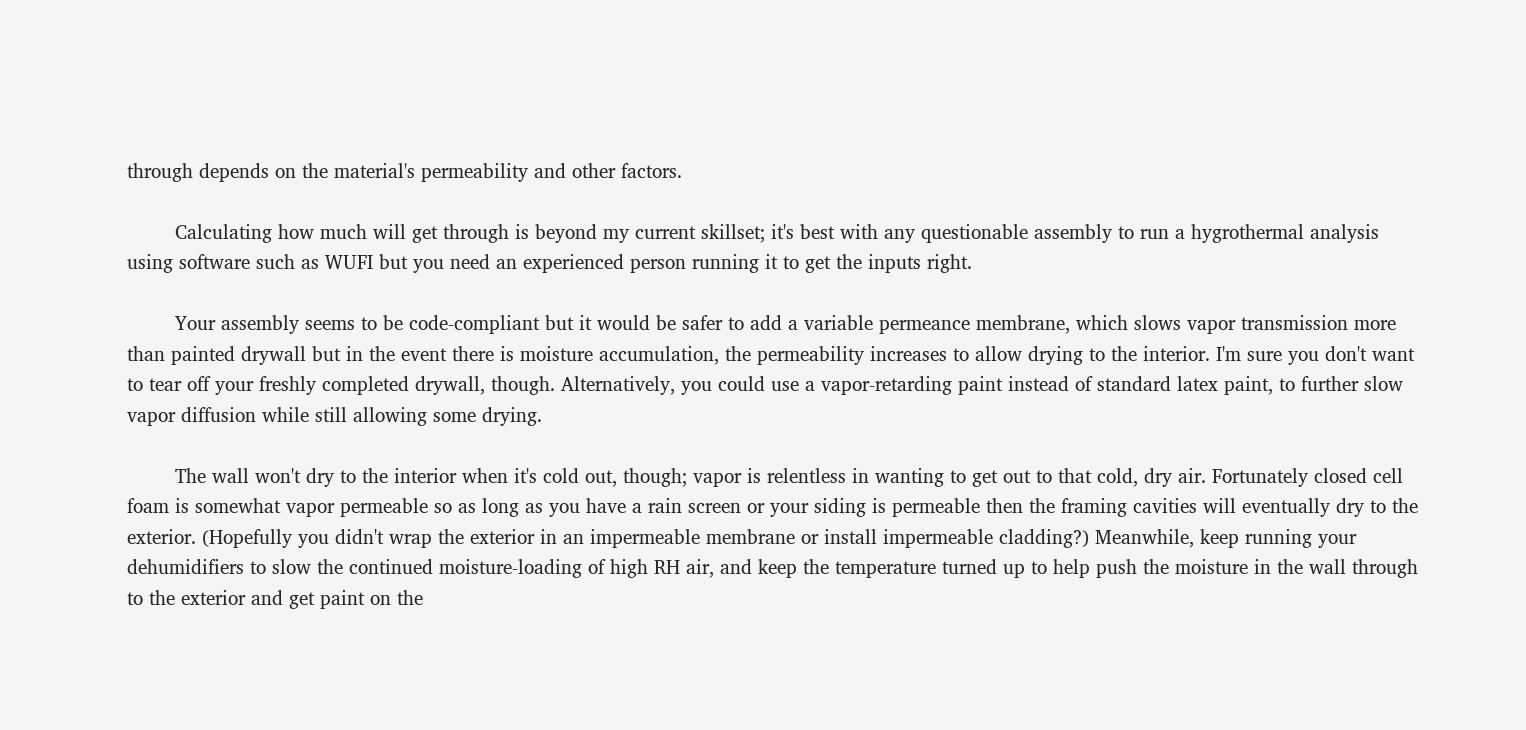through depends on the material's permeability and other factors.

        Calculating how much will get through is beyond my current skillset; it's best with any questionable assembly to run a hygrothermal analysis using software such as WUFI but you need an experienced person running it to get the inputs right.

        Your assembly seems to be code-compliant but it would be safer to add a variable permeance membrane, which slows vapor transmission more than painted drywall but in the event there is moisture accumulation, the permeability increases to allow drying to the interior. I'm sure you don't want to tear off your freshly completed drywall, though. Alternatively, you could use a vapor-retarding paint instead of standard latex paint, to further slow vapor diffusion while still allowing some drying.

        The wall won't dry to the interior when it's cold out, though; vapor is relentless in wanting to get out to that cold, dry air. Fortunately closed cell foam is somewhat vapor permeable so as long as you have a rain screen or your siding is permeable then the framing cavities will eventually dry to the exterior. (Hopefully you didn't wrap the exterior in an impermeable membrane or install impermeable cladding?) Meanwhile, keep running your dehumidifiers to slow the continued moisture-loading of high RH air, and keep the temperature turned up to help push the moisture in the wall through to the exterior and get paint on the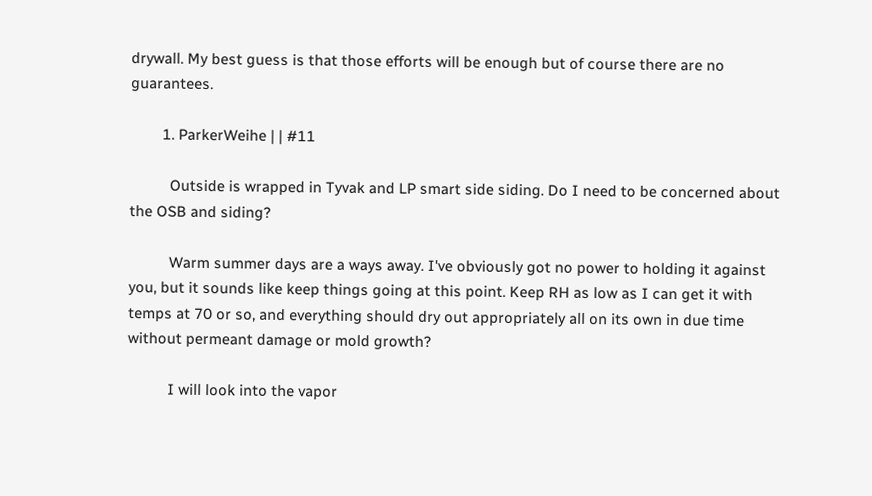drywall. My best guess is that those efforts will be enough but of course there are no guarantees.

        1. ParkerWeihe | | #11

          Outside is wrapped in Tyvak and LP smart side siding. Do I need to be concerned about the OSB and siding?

          Warm summer days are a ways away. I've obviously got no power to holding it against you, but it sounds like keep things going at this point. Keep RH as low as I can get it with temps at 70 or so, and everything should dry out appropriately all on its own in due time without permeant damage or mold growth?

          I will look into the vapor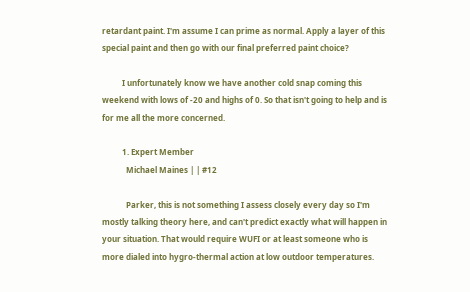retardant paint. I'm assume I can prime as normal. Apply a layer of this special paint and then go with our final preferred paint choice?

          I unfortunately know we have another cold snap coming this weekend with lows of -20 and highs of 0. So that isn't going to help and is for me all the more concerned.

          1. Expert Member
            Michael Maines | | #12

            Parker, this is not something I assess closely every day so I'm mostly talking theory here, and can't predict exactly what will happen in your situation. That would require WUFI or at least someone who is more dialed into hygro-thermal action at low outdoor temperatures.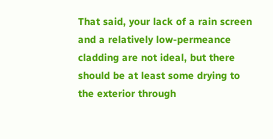That said, your lack of a rain screen and a relatively low-permeance cladding are not ideal, but there should be at least some drying to the exterior through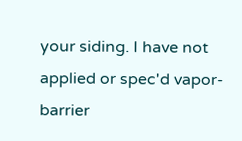your siding. I have not applied or spec'd vapor-barrier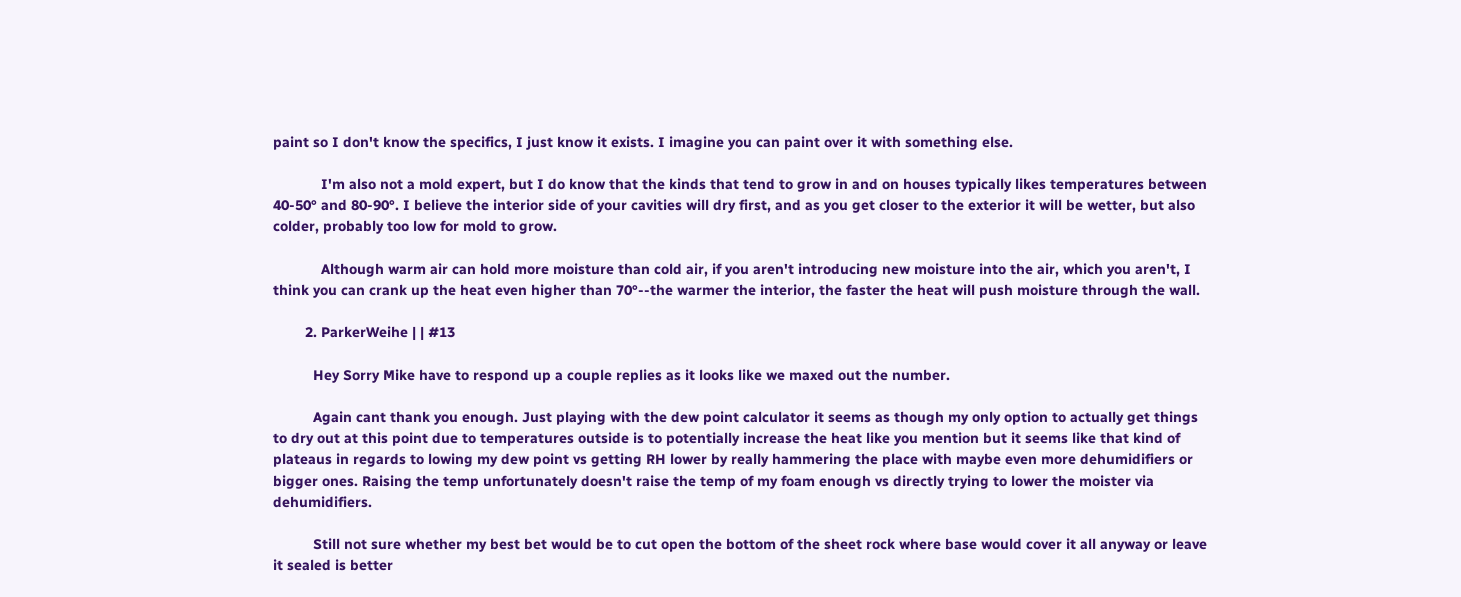paint so I don't know the specifics, I just know it exists. I imagine you can paint over it with something else.

            I'm also not a mold expert, but I do know that the kinds that tend to grow in and on houses typically likes temperatures between 40-50° and 80-90°. I believe the interior side of your cavities will dry first, and as you get closer to the exterior it will be wetter, but also colder, probably too low for mold to grow.

            Although warm air can hold more moisture than cold air, if you aren't introducing new moisture into the air, which you aren't, I think you can crank up the heat even higher than 70°--the warmer the interior, the faster the heat will push moisture through the wall.

        2. ParkerWeihe | | #13

          Hey Sorry Mike have to respond up a couple replies as it looks like we maxed out the number.

          Again cant thank you enough. Just playing with the dew point calculator it seems as though my only option to actually get things to dry out at this point due to temperatures outside is to potentially increase the heat like you mention but it seems like that kind of plateaus in regards to lowing my dew point vs getting RH lower by really hammering the place with maybe even more dehumidifiers or bigger ones. Raising the temp unfortunately doesn't raise the temp of my foam enough vs directly trying to lower the moister via dehumidifiers.

          Still not sure whether my best bet would be to cut open the bottom of the sheet rock where base would cover it all anyway or leave it sealed is better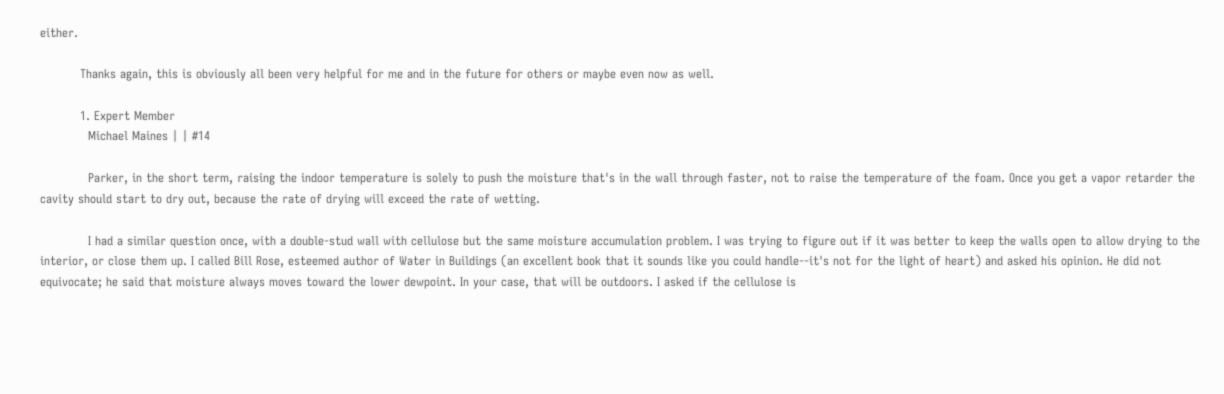either.

          Thanks again, this is obviously all been very helpful for me and in the future for others or maybe even now as well.

          1. Expert Member
            Michael Maines | | #14

            Parker, in the short term, raising the indoor temperature is solely to push the moisture that's in the wall through faster, not to raise the temperature of the foam. Once you get a vapor retarder the cavity should start to dry out, because the rate of drying will exceed the rate of wetting.

            I had a similar question once, with a double-stud wall with cellulose but the same moisture accumulation problem. I was trying to figure out if it was better to keep the walls open to allow drying to the interior, or close them up. I called Bill Rose, esteemed author of Water in Buildings (an excellent book that it sounds like you could handle--it's not for the light of heart) and asked his opinion. He did not equivocate; he said that moisture always moves toward the lower dewpoint. In your case, that will be outdoors. I asked if the cellulose is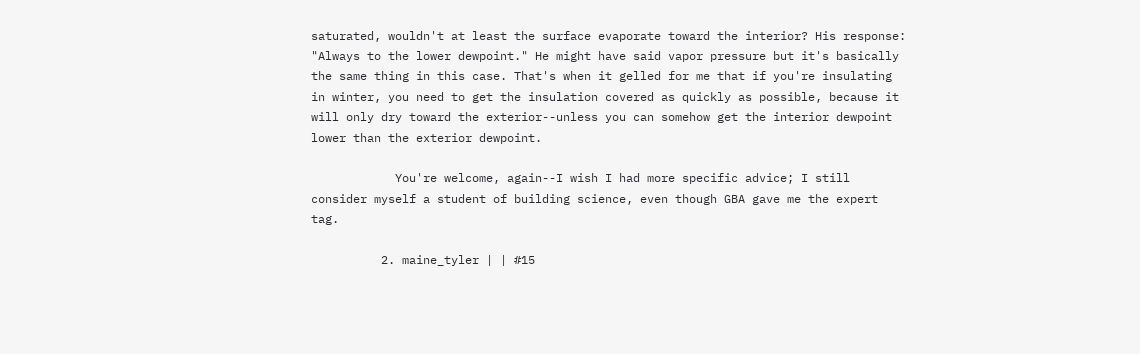saturated, wouldn't at least the surface evaporate toward the interior? His response: "Always to the lower dewpoint." He might have said vapor pressure but it's basically the same thing in this case. That's when it gelled for me that if you're insulating in winter, you need to get the insulation covered as quickly as possible, because it will only dry toward the exterior--unless you can somehow get the interior dewpoint lower than the exterior dewpoint.

            You're welcome, again--I wish I had more specific advice; I still consider myself a student of building science, even though GBA gave me the expert tag.

          2. maine_tyler | | #15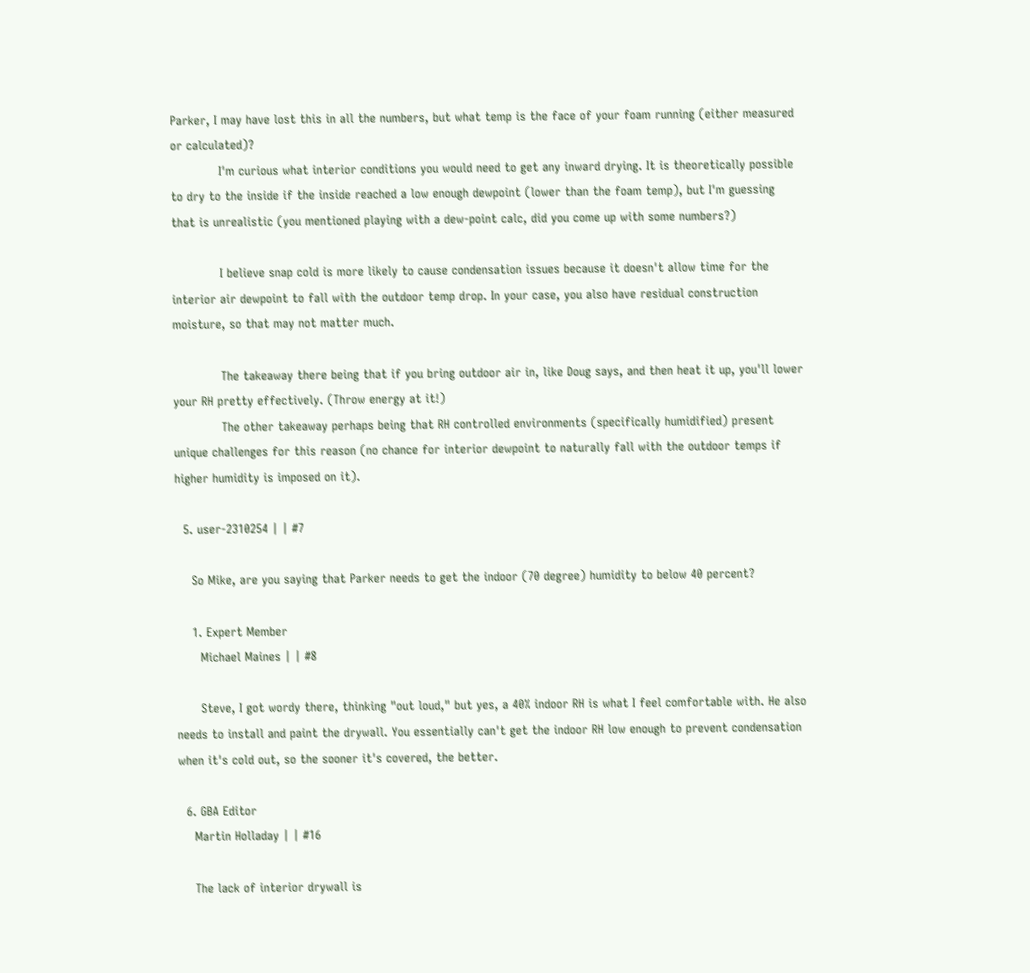Parker, I may have lost this in all the numbers, but what temp is the face of your foam running (either measured or calculated)?
            I'm curious what interior conditions you would need to get any inward drying. It is theoretically possible to dry to the inside if the inside reached a low enough dewpoint (lower than the foam temp), but I'm guessing that is unrealistic (you mentioned playing with a dew-point calc, did you come up with some numbers?)

            I believe snap cold is more likely to cause condensation issues because it doesn't allow time for the interior air dewpoint to fall with the outdoor temp drop. In your case, you also have residual construction moisture, so that may not matter much.

            The takeaway there being that if you bring outdoor air in, like Doug says, and then heat it up, you'll lower your RH pretty effectively. (Throw energy at it!)
            The other takeaway perhaps being that RH controlled environments (specifically humidified) present unique challenges for this reason (no chance for interior dewpoint to naturally fall with the outdoor temps if higher humidity is imposed on it).

  5. user-2310254 | | #7

    So Mike, are you saying that Parker needs to get the indoor (70 degree) humidity to below 40 percent?

    1. Expert Member
      Michael Maines | | #8

      Steve, I got wordy there, thinking "out loud," but yes, a 40% indoor RH is what I feel comfortable with. He also needs to install and paint the drywall. You essentially can't get the indoor RH low enough to prevent condensation when it's cold out, so the sooner it's covered, the better.

  6. GBA Editor
    Martin Holladay | | #16

    The lack of interior drywall is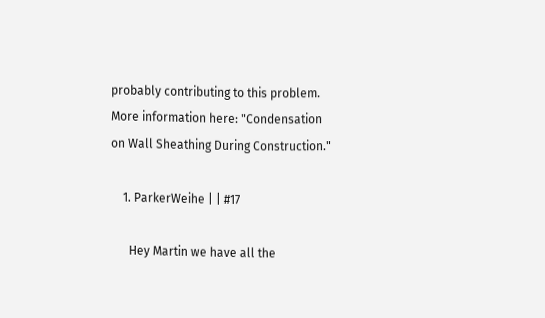probably contributing to this problem. More information here: "Condensation on Wall Sheathing During Construction."

    1. ParkerWeihe | | #17

      Hey Martin we have all the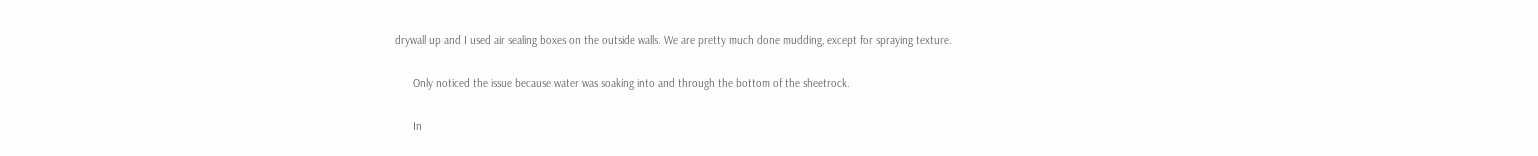drywall up and I used air sealing boxes on the outside walls. We are pretty much done mudding, except for spraying texture.

      Only noticed the issue because water was soaking into and through the bottom of the sheetrock.

      In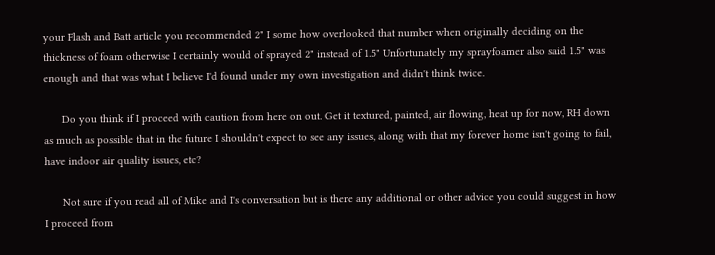your Flash and Batt article you recommended 2" I some how overlooked that number when originally deciding on the thickness of foam otherwise I certainly would of sprayed 2" instead of 1.5" Unfortunately my sprayfoamer also said 1.5" was enough and that was what I believe I'd found under my own investigation and didn't think twice.

      Do you think if I proceed with caution from here on out. Get it textured, painted, air flowing, heat up for now, RH down as much as possible that in the future I shouldn't expect to see any issues, along with that my forever home isn't going to fail, have indoor air quality issues, etc?

      Not sure if you read all of Mike and I's conversation but is there any additional or other advice you could suggest in how I proceed from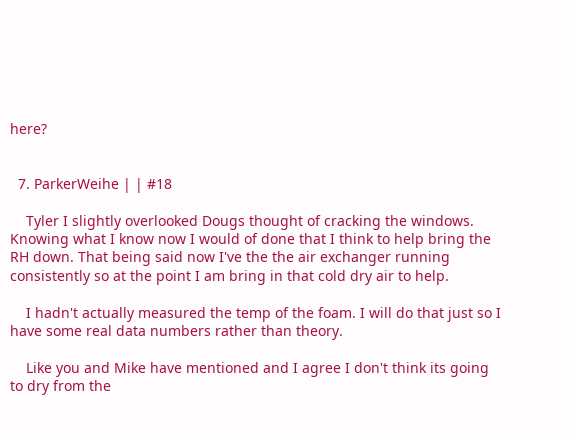here?


  7. ParkerWeihe | | #18

    Tyler I slightly overlooked Dougs thought of cracking the windows. Knowing what I know now I would of done that I think to help bring the RH down. That being said now I've the the air exchanger running consistently so at the point I am bring in that cold dry air to help.

    I hadn't actually measured the temp of the foam. I will do that just so I have some real data numbers rather than theory.

    Like you and Mike have mentioned and I agree I don't think its going to dry from the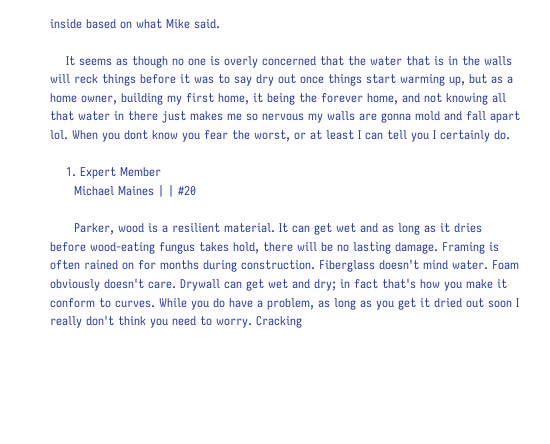inside based on what Mike said.

    It seems as though no one is overly concerned that the water that is in the walls will reck things before it was to say dry out once things start warming up, but as a home owner, building my first home, it being the forever home, and not knowing all that water in there just makes me so nervous my walls are gonna mold and fall apart lol. When you dont know you fear the worst, or at least I can tell you I certainly do.

    1. Expert Member
      Michael Maines | | #20

      Parker, wood is a resilient material. It can get wet and as long as it dries before wood-eating fungus takes hold, there will be no lasting damage. Framing is often rained on for months during construction. Fiberglass doesn't mind water. Foam obviously doesn't care. Drywall can get wet and dry; in fact that's how you make it conform to curves. While you do have a problem, as long as you get it dried out soon I really don't think you need to worry. Cracking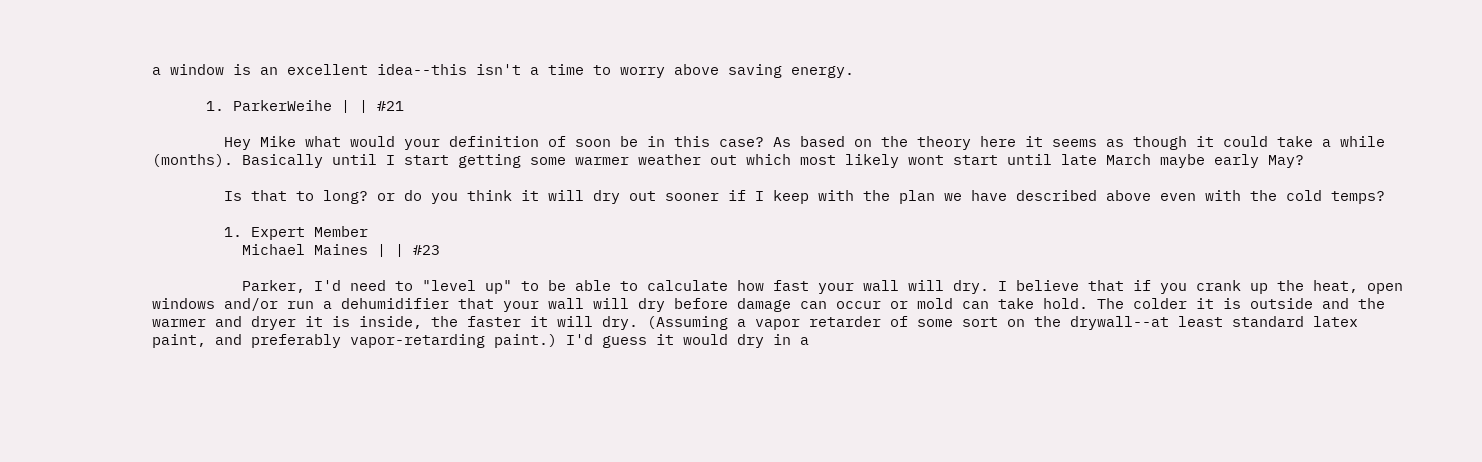a window is an excellent idea--this isn't a time to worry above saving energy.

      1. ParkerWeihe | | #21

        Hey Mike what would your definition of soon be in this case? As based on the theory here it seems as though it could take a while (months). Basically until I start getting some warmer weather out which most likely wont start until late March maybe early May?

        Is that to long? or do you think it will dry out sooner if I keep with the plan we have described above even with the cold temps?

        1. Expert Member
          Michael Maines | | #23

          Parker, I'd need to "level up" to be able to calculate how fast your wall will dry. I believe that if you crank up the heat, open windows and/or run a dehumidifier that your wall will dry before damage can occur or mold can take hold. The colder it is outside and the warmer and dryer it is inside, the faster it will dry. (Assuming a vapor retarder of some sort on the drywall--at least standard latex paint, and preferably vapor-retarding paint.) I'd guess it would dry in a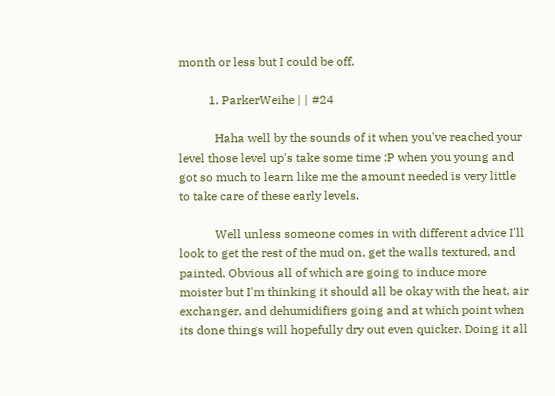month or less but I could be off.

          1. ParkerWeihe | | #24

            Haha well by the sounds of it when you've reached your level those level up's take some time :P when you young and got so much to learn like me the amount needed is very little to take care of these early levels.

            Well unless someone comes in with different advice I'll look to get the rest of the mud on, get the walls textured, and painted. Obvious all of which are going to induce more moister but I'm thinking it should all be okay with the heat, air exchanger, and dehumidifiers going and at which point when its done things will hopefully dry out even quicker. Doing it all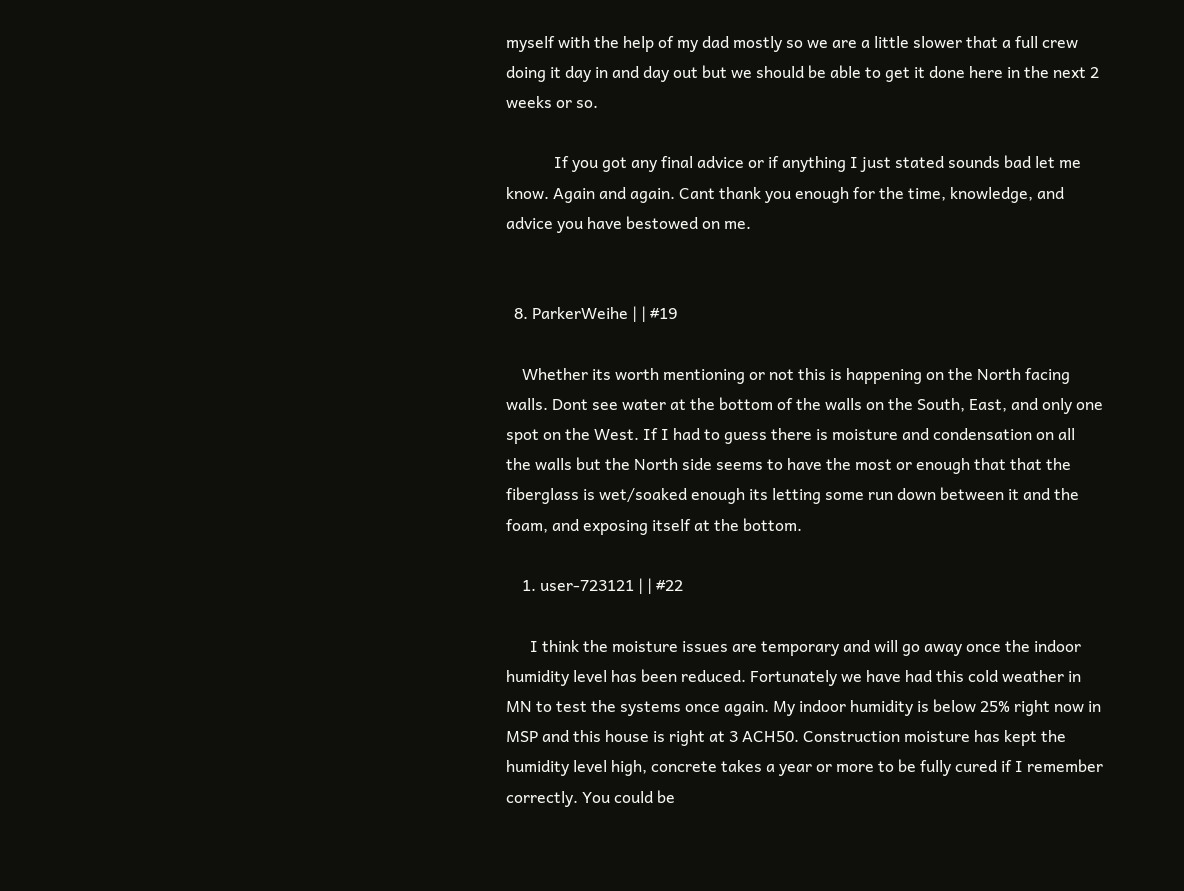myself with the help of my dad mostly so we are a little slower that a full crew doing it day in and day out but we should be able to get it done here in the next 2 weeks or so.

            If you got any final advice or if anything I just stated sounds bad let me know. Again and again. Cant thank you enough for the time, knowledge, and advice you have bestowed on me.


  8. ParkerWeihe | | #19

    Whether its worth mentioning or not this is happening on the North facing walls. Dont see water at the bottom of the walls on the South, East, and only one spot on the West. If I had to guess there is moisture and condensation on all the walls but the North side seems to have the most or enough that that the fiberglass is wet/soaked enough its letting some run down between it and the foam, and exposing itself at the bottom.

    1. user-723121 | | #22

      I think the moisture issues are temporary and will go away once the indoor humidity level has been reduced. Fortunately we have had this cold weather in MN to test the systems once again. My indoor humidity is below 25% right now in MSP and this house is right at 3 ACH50. Construction moisture has kept the humidity level high, concrete takes a year or more to be fully cured if I remember correctly. You could be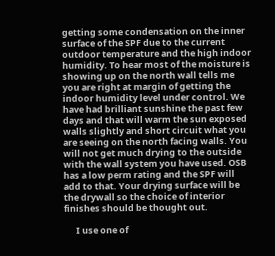getting some condensation on the inner surface of the SPF due to the current outdoor temperature and the high indoor humidity. To hear most of the moisture is showing up on the north wall tells me you are right at margin of getting the indoor humidity level under control. We have had brilliant sunshine the past few days and that will warm the sun exposed walls slightly and short circuit what you are seeing on the north facing walls. You will not get much drying to the outside with the wall system you have used. OSB has a low perm rating and the SPF will add to that. Your drying surface will be the drywall so the choice of interior finishes should be thought out.

      I use one of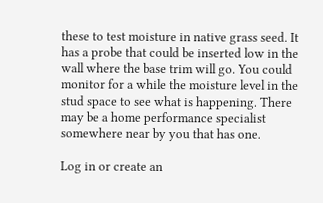these to test moisture in native grass seed. It has a probe that could be inserted low in the wall where the base trim will go. You could monitor for a while the moisture level in the stud space to see what is happening. There may be a home performance specialist somewhere near by you that has one.

Log in or create an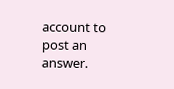account to post an answer.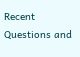Recent Questions and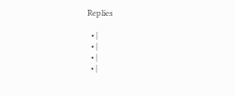Replies

  • |
  • |
  • |
  • |